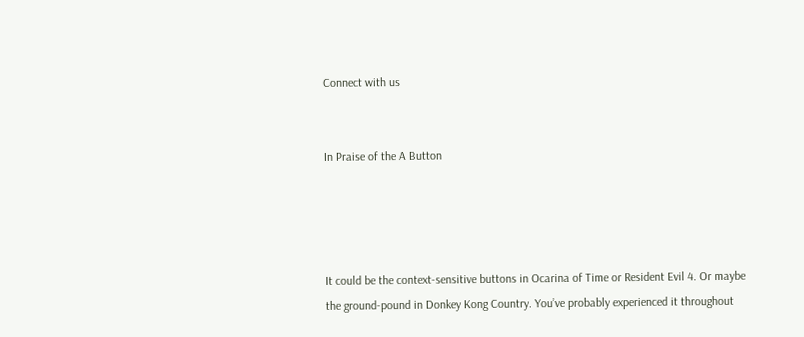Connect with us


In Praise of the A Button




It could be the context-sensitive buttons in Ocarina of Time or Resident Evil 4. Or maybe the ground-pound in Donkey Kong Country. You’ve probably experienced it throughout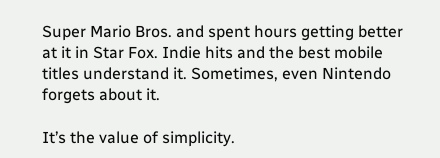Super Mario Bros. and spent hours getting better at it in Star Fox. Indie hits and the best mobile titles understand it. Sometimes, even Nintendo forgets about it.

It’s the value of simplicity.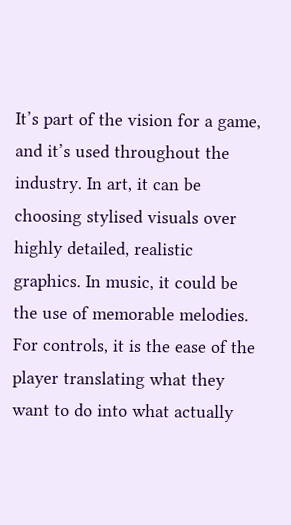It’s part of the vision for a game, and it’s used throughout the industry. In art, it can be choosing stylised visuals over highly detailed, realistic graphics. In music, it could be the use of memorable melodies. For controls, it is the ease of the player translating what they want to do into what actually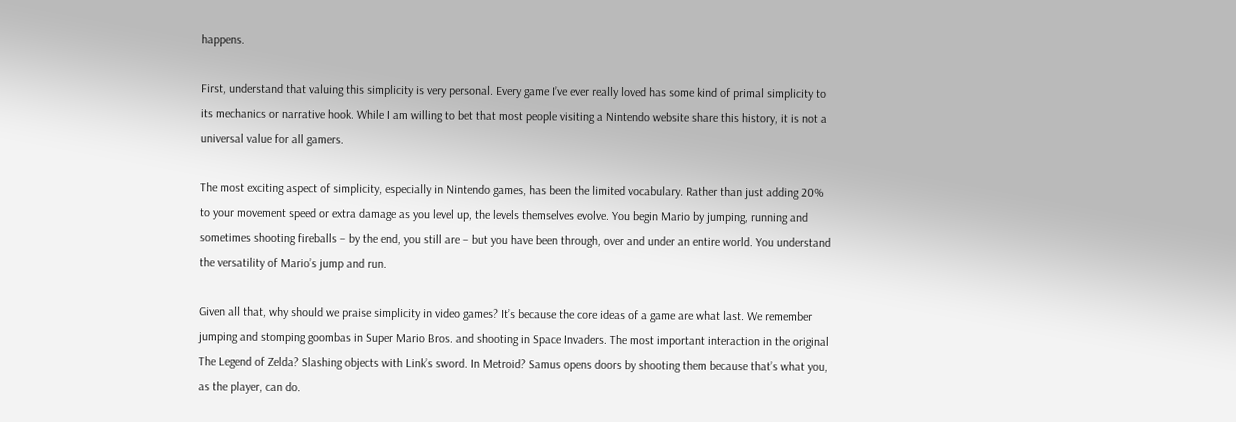happens.

First, understand that valuing this simplicity is very personal. Every game I’ve ever really loved has some kind of primal simplicity to its mechanics or narrative hook. While I am willing to bet that most people visiting a Nintendo website share this history, it is not a universal value for all gamers.

The most exciting aspect of simplicity, especially in Nintendo games, has been the limited vocabulary. Rather than just adding 20% to your movement speed or extra damage as you level up, the levels themselves evolve. You begin Mario by jumping, running and sometimes shooting fireballs – by the end, you still are – but you have been through, over and under an entire world. You understand the versatility of Mario’s jump and run.

Given all that, why should we praise simplicity in video games? It’s because the core ideas of a game are what last. We remember jumping and stomping goombas in Super Mario Bros. and shooting in Space Invaders. The most important interaction in the original The Legend of Zelda? Slashing objects with Link’s sword. In Metroid? Samus opens doors by shooting them because that’s what you, as the player, can do.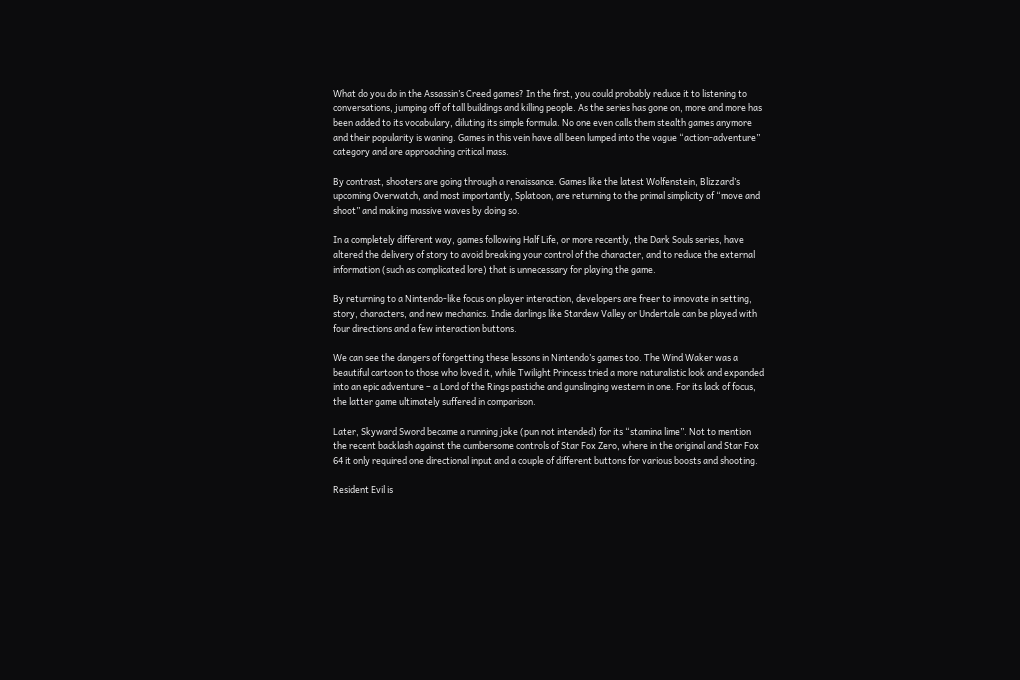What do you do in the Assassin’s Creed games? In the first, you could probably reduce it to listening to conversations, jumping off of tall buildings and killing people. As the series has gone on, more and more has been added to its vocabulary, diluting its simple formula. No one even calls them stealth games anymore and their popularity is waning. Games in this vein have all been lumped into the vague “action-adventure” category and are approaching critical mass.

By contrast, shooters are going through a renaissance. Games like the latest Wolfenstein, Blizzard’s upcoming Overwatch, and most importantly, Splatoon, are returning to the primal simplicity of “move and shoot” and making massive waves by doing so.

In a completely different way, games following Half Life, or more recently, the Dark Souls series, have altered the delivery of story to avoid breaking your control of the character, and to reduce the external information (such as complicated lore) that is unnecessary for playing the game.

By returning to a Nintendo-like focus on player interaction, developers are freer to innovate in setting, story, characters, and new mechanics. Indie darlings like Stardew Valley or Undertale can be played with four directions and a few interaction buttons.

We can see the dangers of forgetting these lessons in Nintendo’s games too. The Wind Waker was a beautiful cartoon to those who loved it, while Twilight Princess tried a more naturalistic look and expanded into an epic adventure – a Lord of the Rings pastiche and gunslinging western in one. For its lack of focus, the latter game ultimately suffered in comparison.

Later, Skyward Sword became a running joke (pun not intended) for its “stamina lime”. Not to mention the recent backlash against the cumbersome controls of Star Fox Zero, where in the original and Star Fox 64 it only required one directional input and a couple of different buttons for various boosts and shooting.

Resident Evil is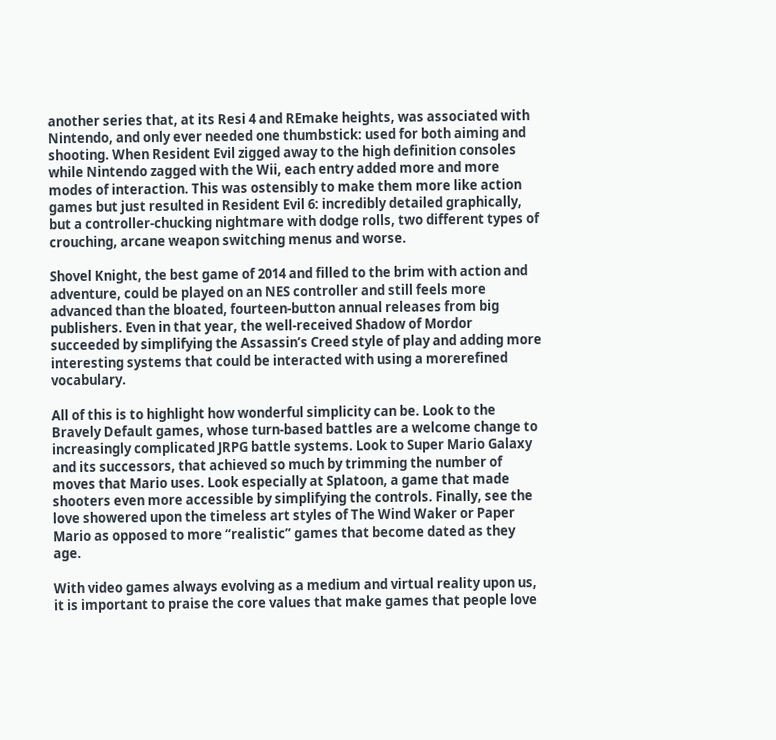another series that, at its Resi 4 and REmake heights, was associated with Nintendo, and only ever needed one thumbstick: used for both aiming and shooting. When Resident Evil zigged away to the high definition consoles while Nintendo zagged with the Wii, each entry added more and more modes of interaction. This was ostensibly to make them more like action games but just resulted in Resident Evil 6: incredibly detailed graphically, but a controller-chucking nightmare with dodge rolls, two different types of crouching, arcane weapon switching menus and worse.

Shovel Knight, the best game of 2014 and filled to the brim with action and adventure, could be played on an NES controller and still feels more advanced than the bloated, fourteen-button annual releases from big publishers. Even in that year, the well-received Shadow of Mordor succeeded by simplifying the Assassin’s Creed style of play and adding more interesting systems that could be interacted with using a morerefined vocabulary.

All of this is to highlight how wonderful simplicity can be. Look to the Bravely Default games, whose turn-based battles are a welcome change to increasingly complicated JRPG battle systems. Look to Super Mario Galaxy and its successors, that achieved so much by trimming the number of moves that Mario uses. Look especially at Splatoon, a game that made shooters even more accessible by simplifying the controls. Finally, see the love showered upon the timeless art styles of The Wind Waker or Paper Mario as opposed to more “realistic” games that become dated as they age.

With video games always evolving as a medium and virtual reality upon us, it is important to praise the core values that make games that people love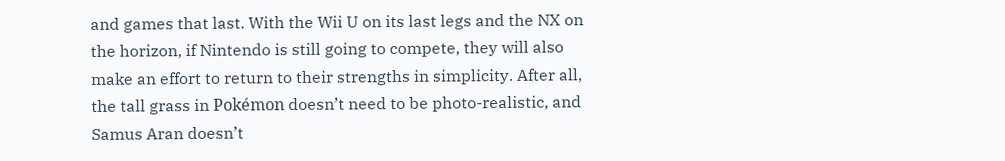and games that last. With the Wii U on its last legs and the NX on the horizon, if Nintendo is still going to compete, they will also make an effort to return to their strengths in simplicity. After all, the tall grass in Pokémon doesn’t need to be photo-realistic, and Samus Aran doesn’t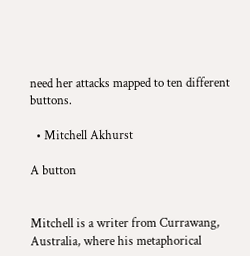need her attacks mapped to ten different buttons.

  • Mitchell Akhurst

A button


Mitchell is a writer from Currawang, Australia, where his metaphorical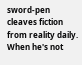sword-pen cleaves fiction from reality daily. When he's not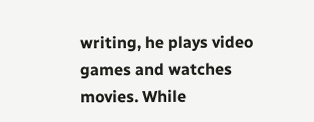writing, he plays video games and watches movies. While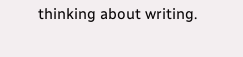thinking about writing.